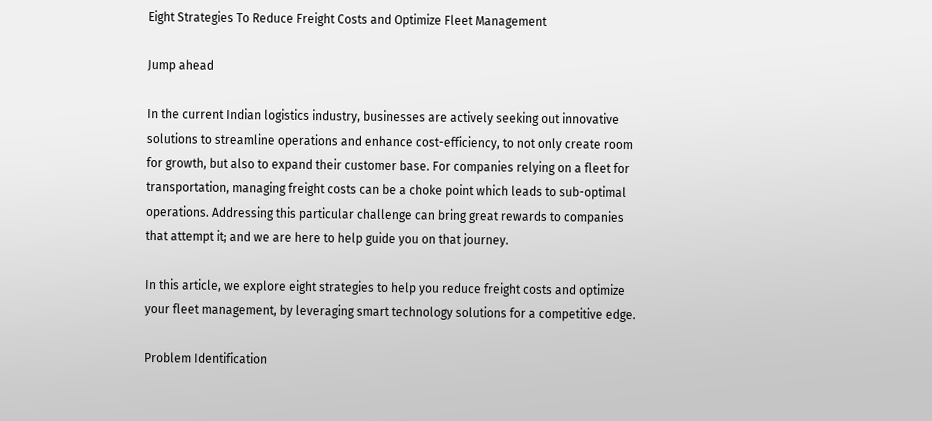Eight Strategies To Reduce Freight Costs and Optimize Fleet Management

Jump ahead

In the current Indian logistics industry, businesses are actively seeking out innovative solutions to streamline operations and enhance cost-efficiency, to not only create room for growth, but also to expand their customer base. For companies relying on a fleet for transportation, managing freight costs can be a choke point which leads to sub-optimal operations. Addressing this particular challenge can bring great rewards to companies that attempt it; and we are here to help guide you on that journey.

In this article, we explore eight strategies to help you reduce freight costs and optimize your fleet management, by leveraging smart technology solutions for a competitive edge.

Problem Identification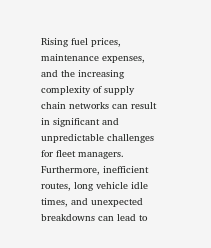Rising fuel prices, maintenance expenses, and the increasing complexity of supply chain networks can result in significant and unpredictable challenges for fleet managers. Furthermore, inefficient routes, long vehicle idle times, and unexpected breakdowns can lead to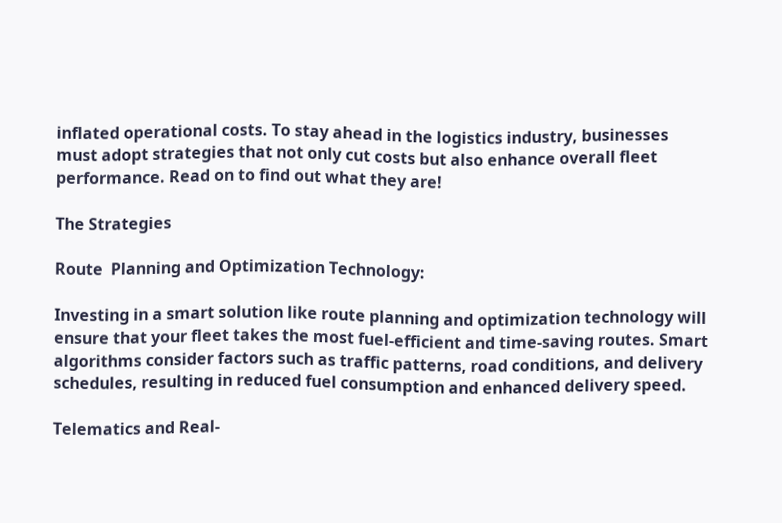inflated operational costs. To stay ahead in the logistics industry, businesses must adopt strategies that not only cut costs but also enhance overall fleet performance. Read on to find out what they are!

The Strategies

Route  Planning and Optimization Technology:

Investing in a smart solution like route planning and optimization technology will ensure that your fleet takes the most fuel-efficient and time-saving routes. Smart algorithms consider factors such as traffic patterns, road conditions, and delivery schedules, resulting in reduced fuel consumption and enhanced delivery speed.

Telematics and Real-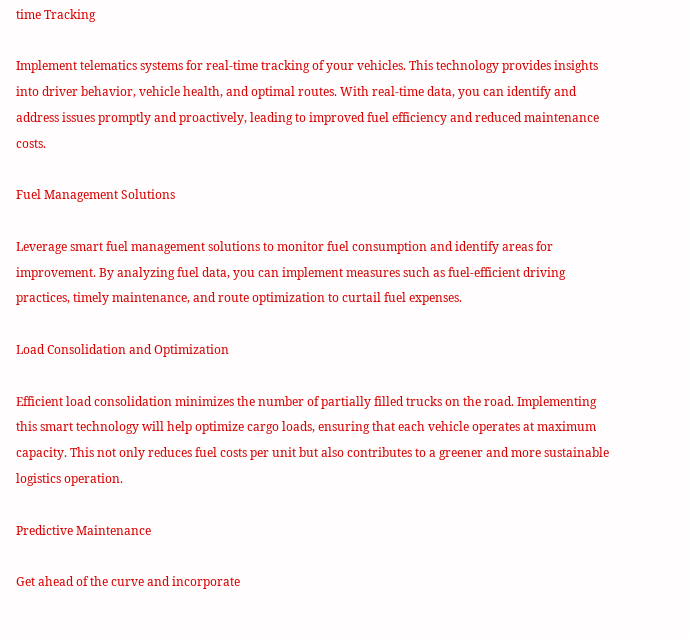time Tracking

Implement telematics systems for real-time tracking of your vehicles. This technology provides insights into driver behavior, vehicle health, and optimal routes. With real-time data, you can identify and address issues promptly and proactively, leading to improved fuel efficiency and reduced maintenance costs.

Fuel Management Solutions

Leverage smart fuel management solutions to monitor fuel consumption and identify areas for improvement. By analyzing fuel data, you can implement measures such as fuel-efficient driving practices, timely maintenance, and route optimization to curtail fuel expenses.

Load Consolidation and Optimization

Efficient load consolidation minimizes the number of partially filled trucks on the road. Implementing this smart technology will help optimize cargo loads, ensuring that each vehicle operates at maximum capacity. This not only reduces fuel costs per unit but also contributes to a greener and more sustainable logistics operation.

Predictive Maintenance

Get ahead of the curve and incorporate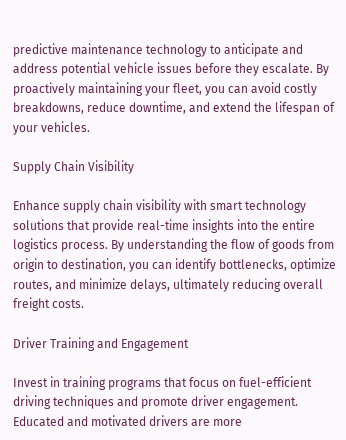predictive maintenance technology to anticipate and address potential vehicle issues before they escalate. By proactively maintaining your fleet, you can avoid costly breakdowns, reduce downtime, and extend the lifespan of your vehicles.

Supply Chain Visibility

Enhance supply chain visibility with smart technology solutions that provide real-time insights into the entire logistics process. By understanding the flow of goods from origin to destination, you can identify bottlenecks, optimize routes, and minimize delays, ultimately reducing overall freight costs.

Driver Training and Engagement

Invest in training programs that focus on fuel-efficient driving techniques and promote driver engagement. Educated and motivated drivers are more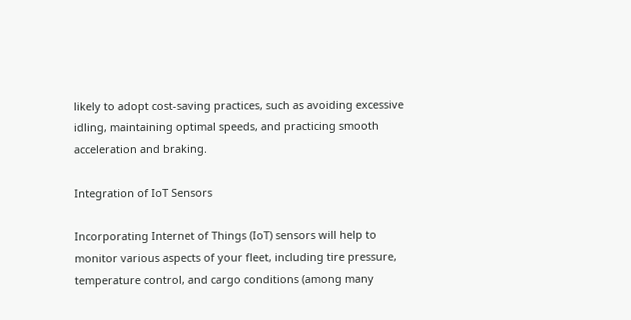likely to adopt cost-saving practices, such as avoiding excessive idling, maintaining optimal speeds, and practicing smooth acceleration and braking.

Integration of IoT Sensors

Incorporating Internet of Things (IoT) sensors will help to monitor various aspects of your fleet, including tire pressure, temperature control, and cargo conditions (among many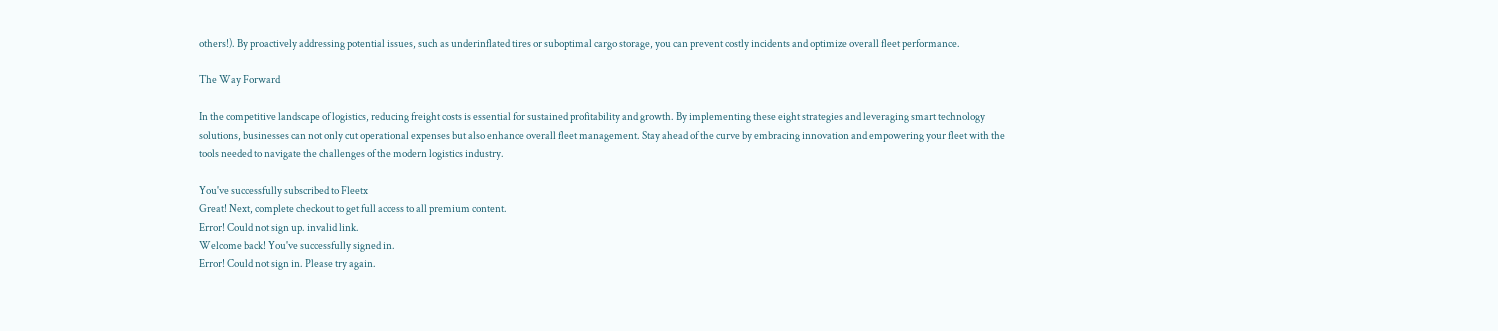others!). By proactively addressing potential issues, such as underinflated tires or suboptimal cargo storage, you can prevent costly incidents and optimize overall fleet performance.

The Way Forward

In the competitive landscape of logistics, reducing freight costs is essential for sustained profitability and growth. By implementing these eight strategies and leveraging smart technology solutions, businesses can not only cut operational expenses but also enhance overall fleet management. Stay ahead of the curve by embracing innovation and empowering your fleet with the tools needed to navigate the challenges of the modern logistics industry.

You've successfully subscribed to Fleetx
Great! Next, complete checkout to get full access to all premium content.
Error! Could not sign up. invalid link.
Welcome back! You've successfully signed in.
Error! Could not sign in. Please try again.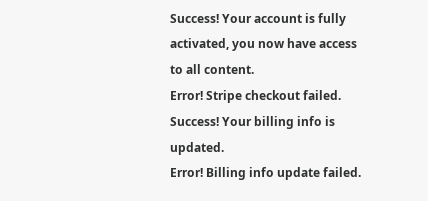Success! Your account is fully activated, you now have access to all content.
Error! Stripe checkout failed.
Success! Your billing info is updated.
Error! Billing info update failed.